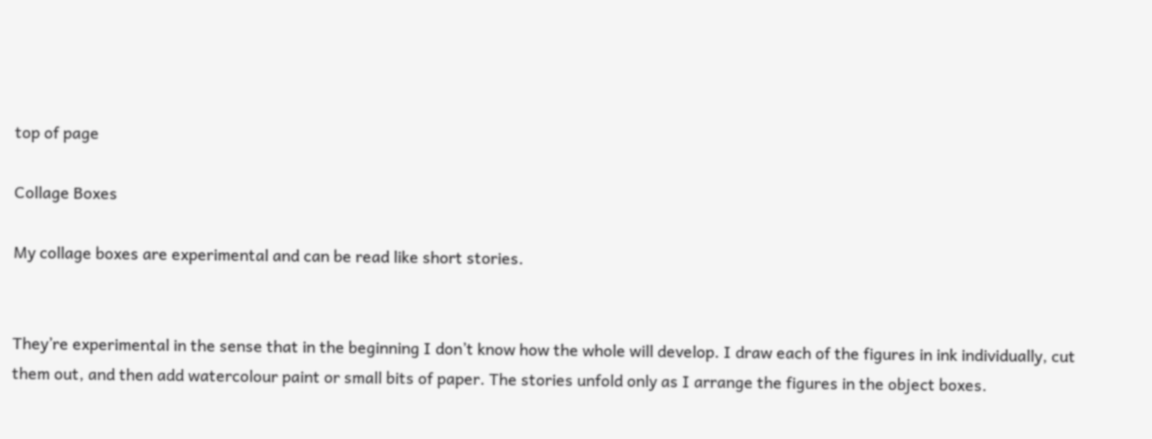top of page

Collage Boxes

My collage boxes are experimental and can be read like short stories.


They’re experimental in the sense that in the beginning I don’t know how the whole will develop. I draw each of the figures in ink individually, cut them out, and then add watercolour paint or small bits of paper. The stories unfold only as I arrange the figures in the object boxes.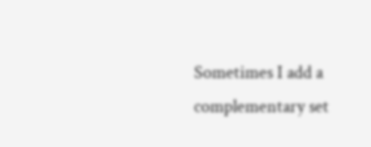Sometimes I add a complementary set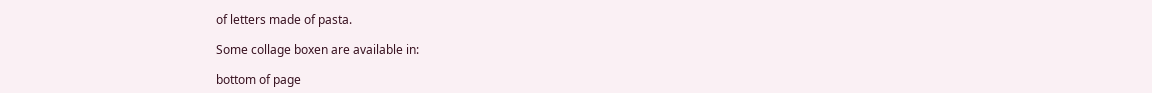of letters made of pasta.

Some collage boxen are available in:

bottom of page